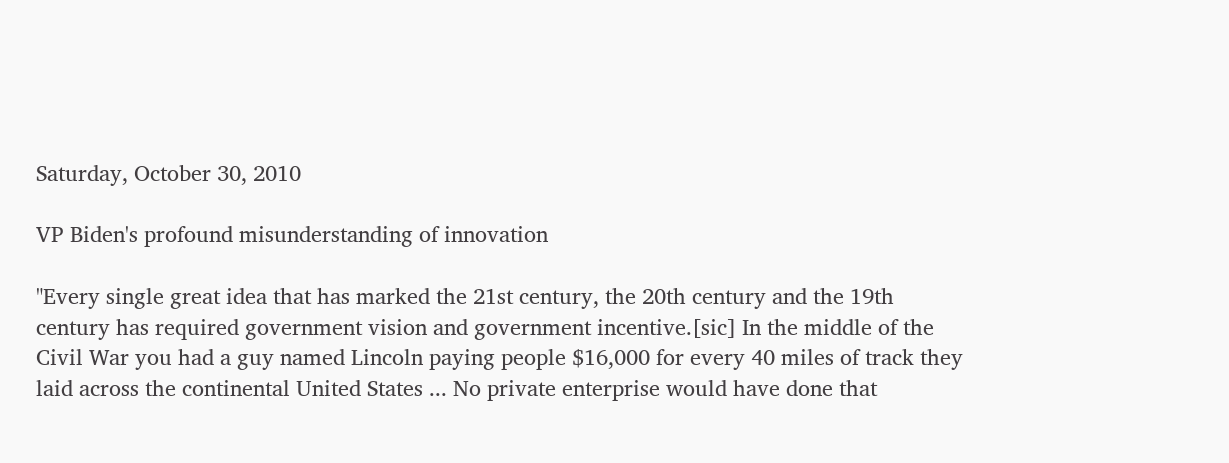Saturday, October 30, 2010

VP Biden's profound misunderstanding of innovation

"Every single great idea that has marked the 21st century, the 20th century and the 19th century has required government vision and government incentive.[sic] In the middle of the Civil War you had a guy named Lincoln paying people $16,000 for every 40 miles of track they laid across the continental United States ... No private enterprise would have done that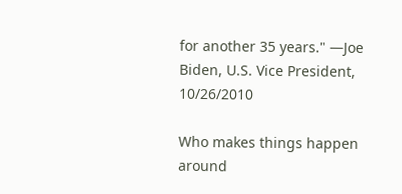for another 35 years." —Joe Biden, U.S. Vice President, 10/26/2010

Who makes things happen around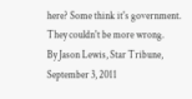here? Some think it's government. They couldn't be more wrong.
By Jason Lewis, Star Tribune, September 3, 2011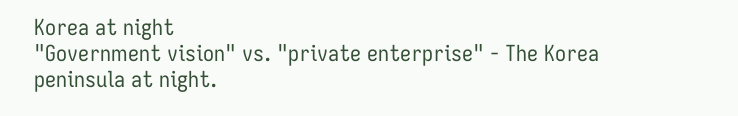Korea at night
"Government vision" vs. "private enterprise" - The Korea peninsula at night.